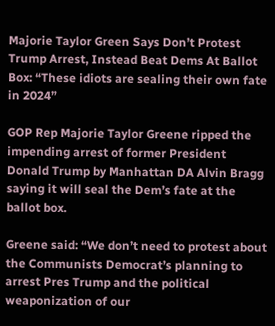Majorie Taylor Green Says Don’t Protest Trump Arrest, Instead Beat Dems At Ballot Box: “These idiots are sealing their own fate in 2024”

GOP Rep Majorie Taylor Greene ripped the impending arrest of former President Donald Trump by Manhattan DA Alvin Bragg saying it will seal the Dem’s fate at the ballot box.

Greene said: “We don’t need to protest about the Communists Democrat’s planning to arrest Pres Trump and the political weaponization of our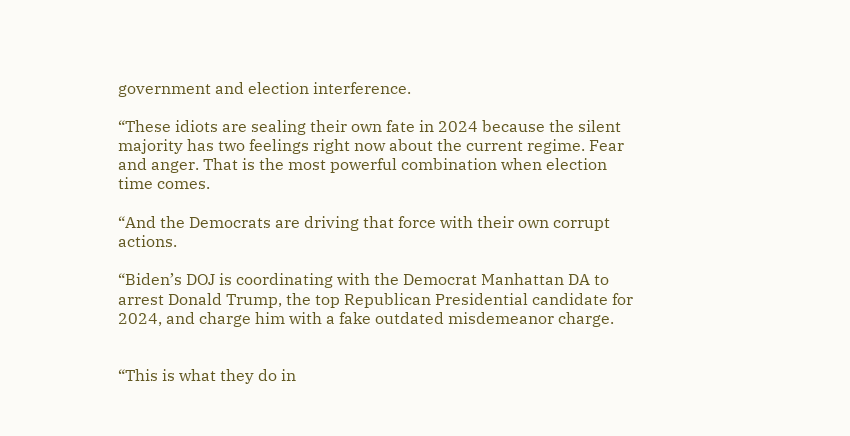government and election interference.

“These idiots are sealing their own fate in 2024 because the silent majority has two feelings right now about the current regime. Fear and anger. That is the most powerful combination when election time comes.

“And the Democrats are driving that force with their own corrupt actions.

“Biden’s DOJ is coordinating with the Democrat Manhattan DA to arrest Donald Trump, the top Republican Presidential candidate for 2024, and charge him with a fake outdated misdemeanor charge.


“This is what they do in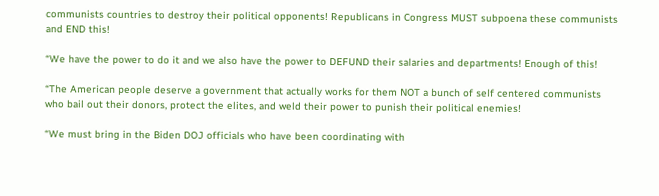communists countries to destroy their political opponents! Republicans in Congress MUST subpoena these communists and END this!

“We have the power to do it and we also have the power to DEFUND their salaries and departments! Enough of this!

“The American people deserve a government that actually works for them NOT a bunch of self centered communists who bail out their donors, protect the elites, and weld their power to punish their political enemies!

“We must bring in the Biden DOJ officials who have been coordinating with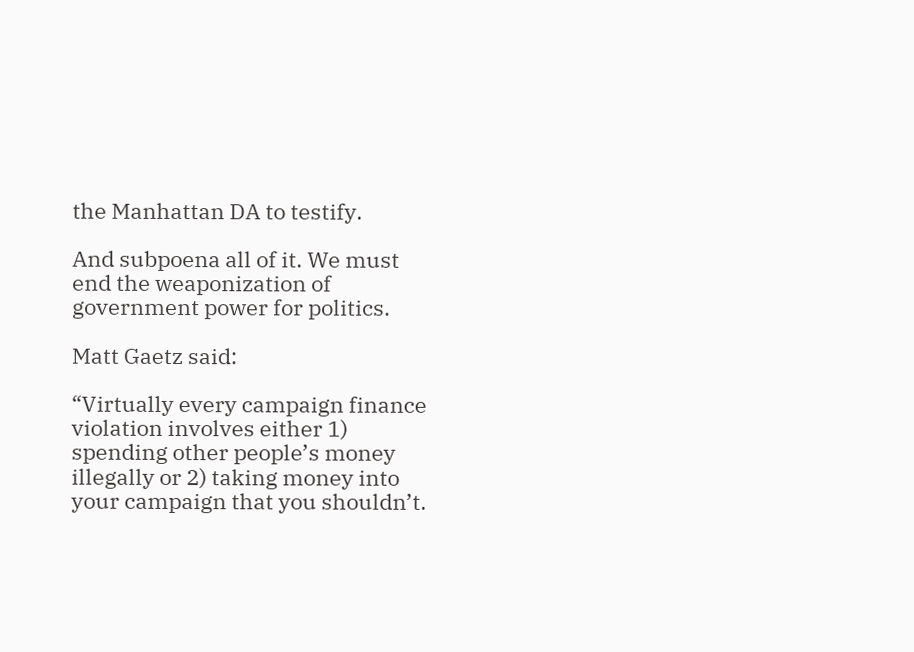the Manhattan DA to testify.

And subpoena all of it. We must end the weaponization of government power for politics.

Matt Gaetz said:

“Virtually every campaign finance violation involves either 1) spending other people’s money illegally or 2) taking money into your campaign that you shouldn’t.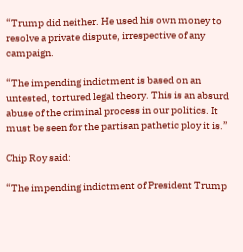“Trump did neither. He used his own money to resolve a private dispute, irrespective of any campaign.

“The impending indictment is based on an untested, tortured legal theory. This is an absurd abuse of the criminal process in our politics. It must be seen for the partisan pathetic ploy it is.”

Chip Roy said:

“The impending indictment of President Trump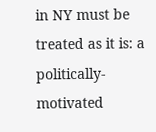in NY must be treated as it is: a politically-motivated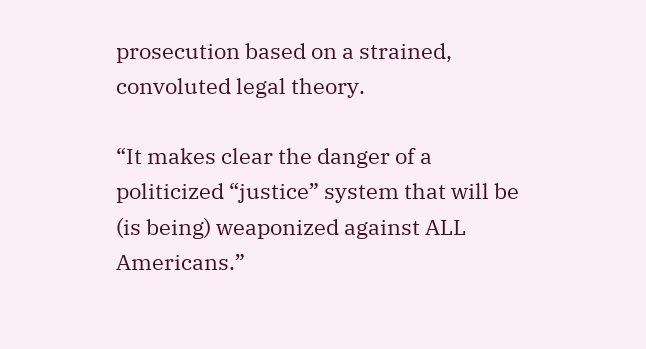prosecution based on a strained, convoluted legal theory.

“It makes clear the danger of a politicized “justice” system that will be (is being) weaponized against ALL Americans.”